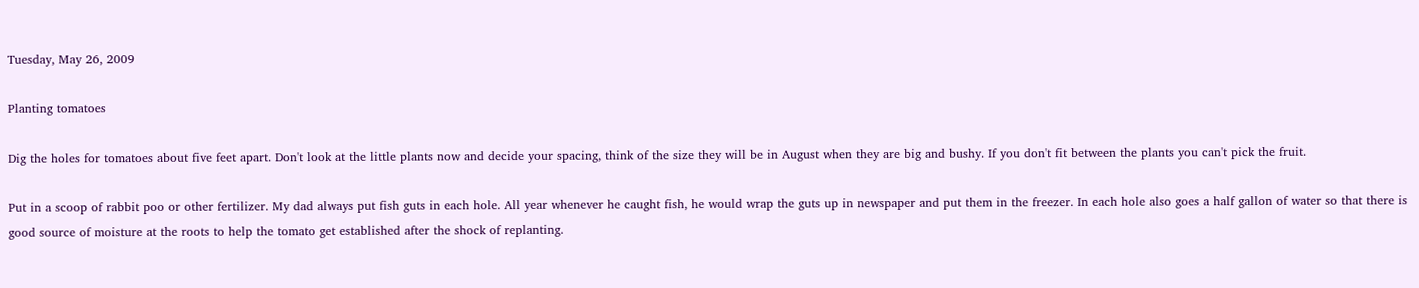Tuesday, May 26, 2009

Planting tomatoes

Dig the holes for tomatoes about five feet apart. Don't look at the little plants now and decide your spacing, think of the size they will be in August when they are big and bushy. If you don't fit between the plants you can't pick the fruit.

Put in a scoop of rabbit poo or other fertilizer. My dad always put fish guts in each hole. All year whenever he caught fish, he would wrap the guts up in newspaper and put them in the freezer. In each hole also goes a half gallon of water so that there is good source of moisture at the roots to help the tomato get established after the shock of replanting.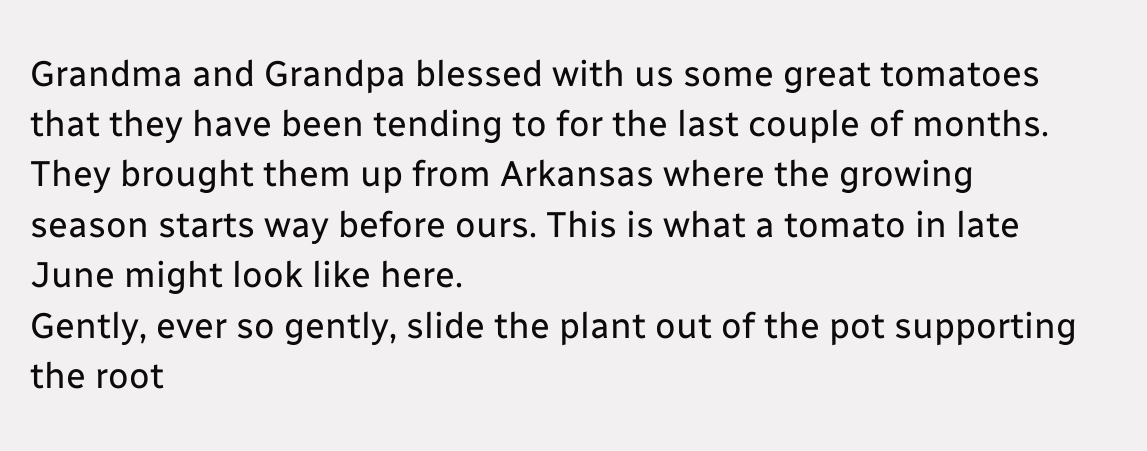Grandma and Grandpa blessed with us some great tomatoes that they have been tending to for the last couple of months. They brought them up from Arkansas where the growing season starts way before ours. This is what a tomato in late June might look like here.
Gently, ever so gently, slide the plant out of the pot supporting the root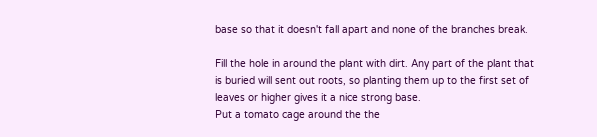base so that it doesn't fall apart and none of the branches break.

Fill the hole in around the plant with dirt. Any part of the plant that is buried will sent out roots, so planting them up to the first set of leaves or higher gives it a nice strong base.
Put a tomato cage around the the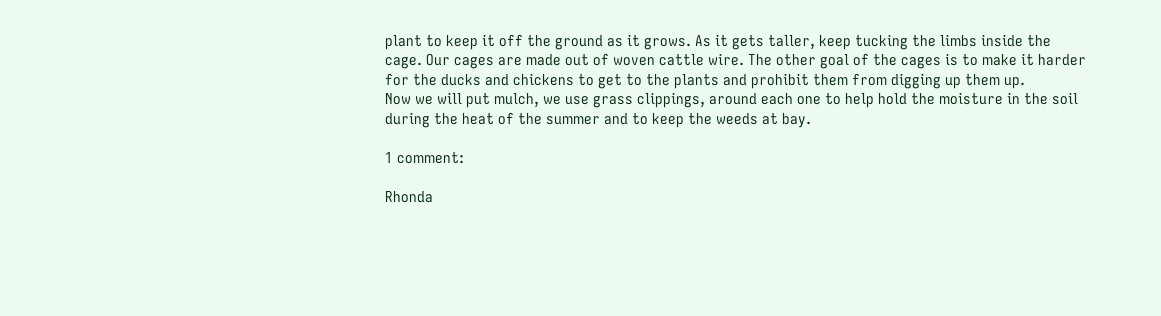plant to keep it off the ground as it grows. As it gets taller, keep tucking the limbs inside the cage. Our cages are made out of woven cattle wire. The other goal of the cages is to make it harder for the ducks and chickens to get to the plants and prohibit them from digging up them up.
Now we will put mulch, we use grass clippings, around each one to help hold the moisture in the soil during the heat of the summer and to keep the weeds at bay.

1 comment:

Rhonda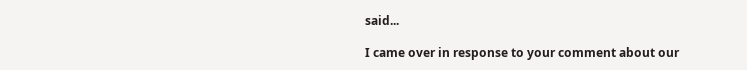said...

I came over in response to your comment about our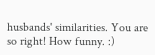husbands' similarities. You are so right! How funny. :)